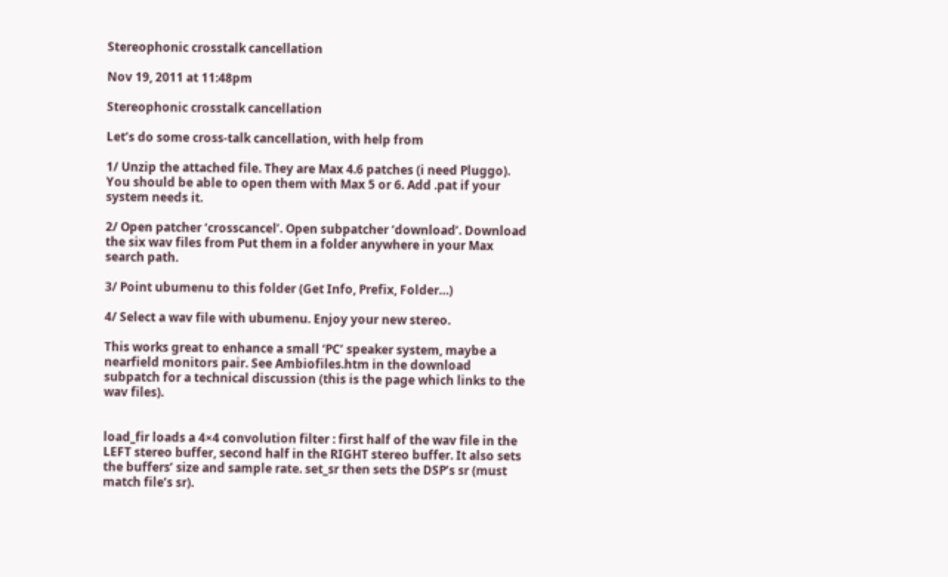Stereophonic crosstalk cancellation

Nov 19, 2011 at 11:48pm

Stereophonic crosstalk cancellation

Let’s do some cross-talk cancellation, with help from

1/ Unzip the attached file. They are Max 4.6 patches (i need Pluggo). You should be able to open them with Max 5 or 6. Add .pat if your system needs it.

2/ Open patcher ‘crosscancel’. Open subpatcher ‘download’. Download the six wav files from Put them in a folder anywhere in your Max search path.

3/ Point ubumenu to this folder (Get Info, Prefix, Folder…)

4/ Select a wav file with ubumenu. Enjoy your new stereo.

This works great to enhance a small ‘PC’ speaker system, maybe a nearfield monitors pair. See Ambiofiles.htm in the download subpatch for a technical discussion (this is the page which links to the wav files).


load_fir loads a 4×4 convolution filter : first half of the wav file in the LEFT stereo buffer, second half in the RIGHT stereo buffer. It also sets the buffers’ size and sample rate. set_sr then sets the DSP’s sr (must match file’s sr).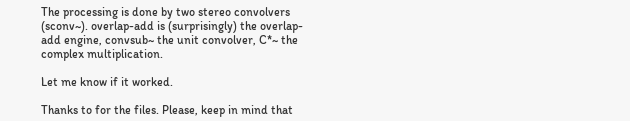The processing is done by two stereo convolvers (sconv~). overlap-add is (surprisingly) the overlap-add engine, convsub~ the unit convolver, C*~ the complex multiplication.

Let me know if it worked.

Thanks to for the files. Please, keep in mind that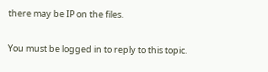there may be IP on the files.


You must be logged in to reply to this topic.